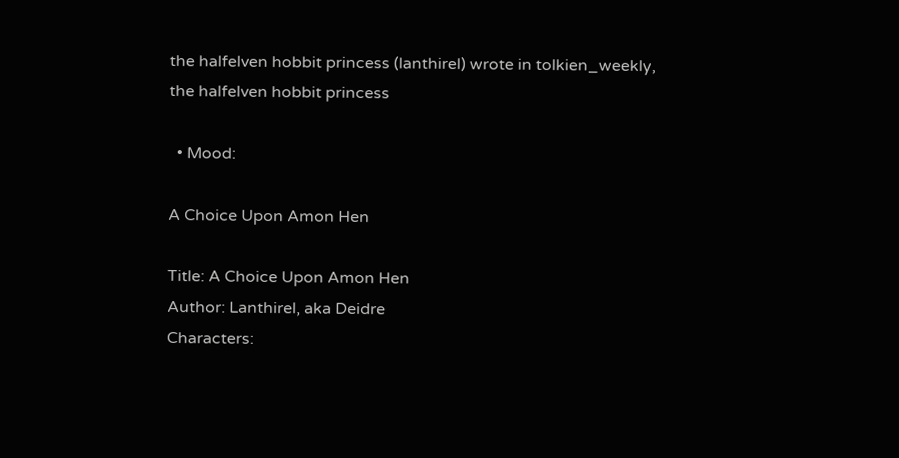the halfelven hobbit princess (lanthirel) wrote in tolkien_weekly,
the halfelven hobbit princess

  • Mood:

A Choice Upon Amon Hen

Title: A Choice Upon Amon Hen
Author: Lanthirel, aka Deidre
Characters: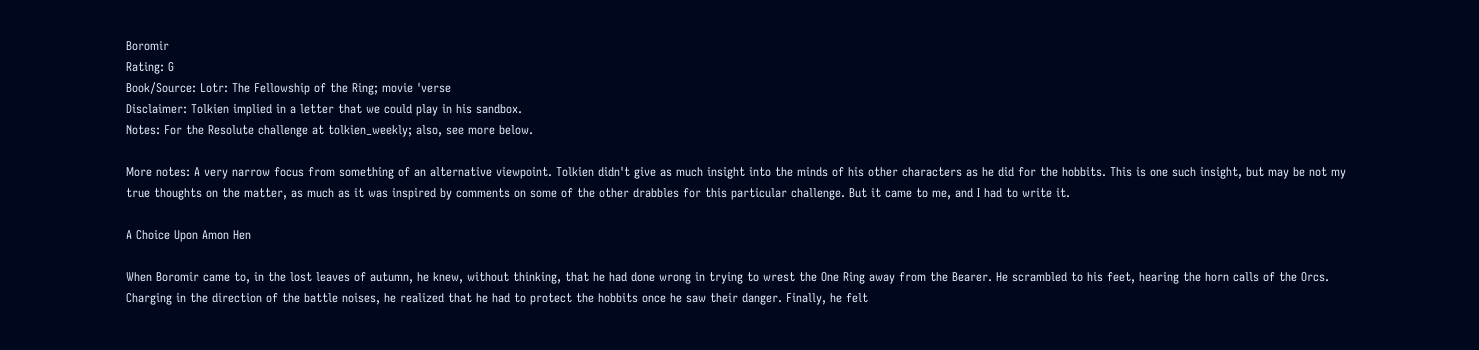Boromir
Rating: G
Book/Source: Lotr: The Fellowship of the Ring; movie 'verse
Disclaimer: Tolkien implied in a letter that we could play in his sandbox.
Notes: For the Resolute challenge at tolkien_weekly; also, see more below.

More notes: A very narrow focus from something of an alternative viewpoint. Tolkien didn't give as much insight into the minds of his other characters as he did for the hobbits. This is one such insight, but may be not my true thoughts on the matter, as much as it was inspired by comments on some of the other drabbles for this particular challenge. But it came to me, and I had to write it.

A Choice Upon Amon Hen

When Boromir came to, in the lost leaves of autumn, he knew, without thinking, that he had done wrong in trying to wrest the One Ring away from the Bearer. He scrambled to his feet, hearing the horn calls of the Orcs. Charging in the direction of the battle noises, he realized that he had to protect the hobbits once he saw their danger. Finally, he felt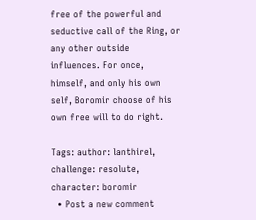free of the powerful and seductive call of the Ring, or any other outside influences. For once, himself, and only his own self, Boromir choose of his own free will to do right.

Tags: author: lanthirel, challenge: resolute, character: boromir
  • Post a new comment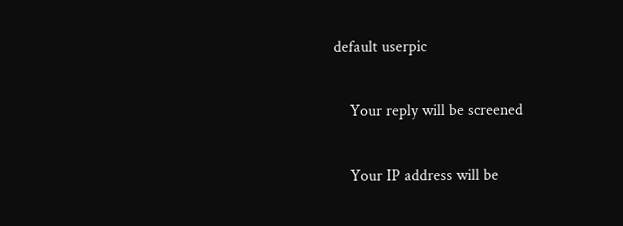default userpic

    Your reply will be screened

    Your IP address will be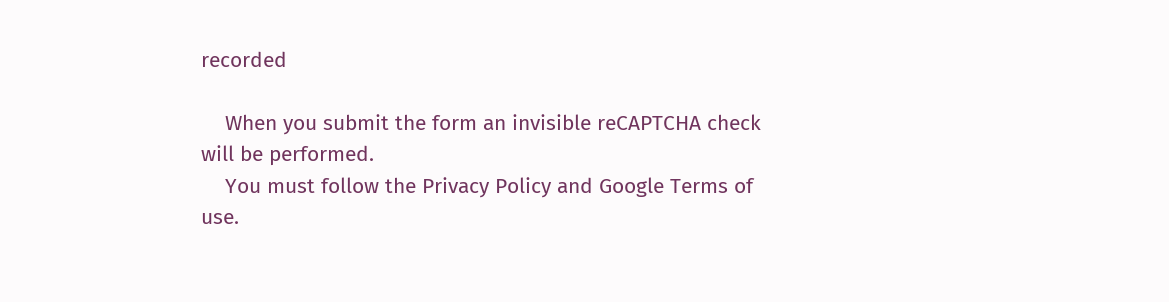recorded

    When you submit the form an invisible reCAPTCHA check will be performed.
    You must follow the Privacy Policy and Google Terms of use.